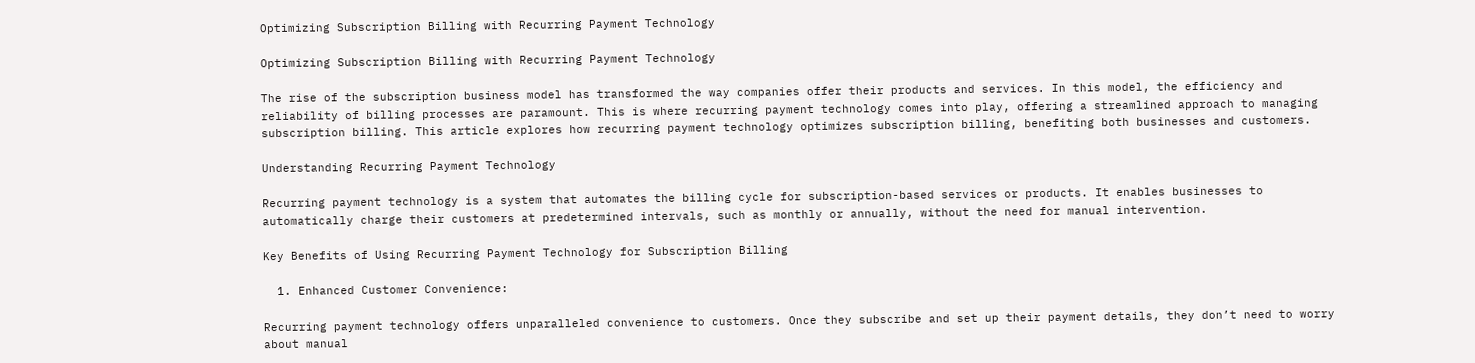Optimizing Subscription Billing with Recurring Payment Technology

Optimizing Subscription Billing with Recurring Payment Technology

The rise of the subscription business model has transformed the way companies offer their products and services. In this model, the efficiency and reliability of billing processes are paramount. This is where recurring payment technology comes into play, offering a streamlined approach to managing subscription billing. This article explores how recurring payment technology optimizes subscription billing, benefiting both businesses and customers.

Understanding Recurring Payment Technology

Recurring payment technology is a system that automates the billing cycle for subscription-based services or products. It enables businesses to automatically charge their customers at predetermined intervals, such as monthly or annually, without the need for manual intervention.

Key Benefits of Using Recurring Payment Technology for Subscription Billing

  1. Enhanced Customer Convenience:

Recurring payment technology offers unparalleled convenience to customers. Once they subscribe and set up their payment details, they don’t need to worry about manual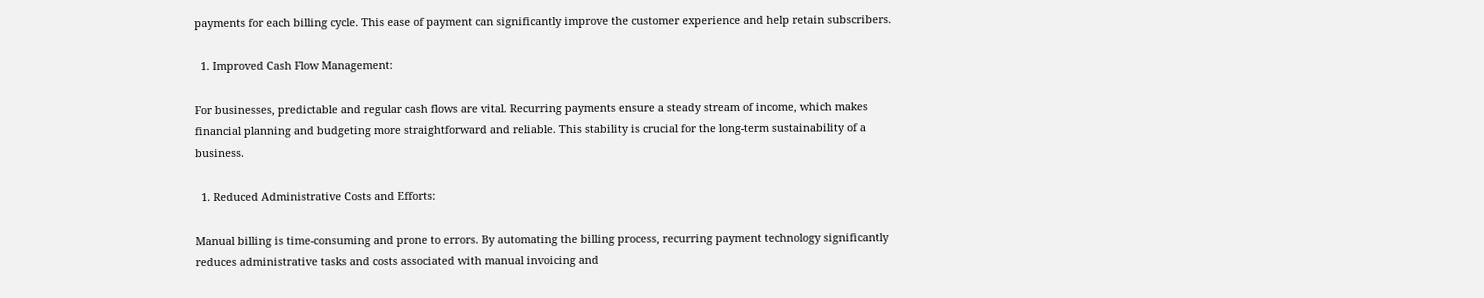payments for each billing cycle. This ease of payment can significantly improve the customer experience and help retain subscribers.

  1. Improved Cash Flow Management:

For businesses, predictable and regular cash flows are vital. Recurring payments ensure a steady stream of income, which makes financial planning and budgeting more straightforward and reliable. This stability is crucial for the long-term sustainability of a business.

  1. Reduced Administrative Costs and Efforts:

Manual billing is time-consuming and prone to errors. By automating the billing process, recurring payment technology significantly reduces administrative tasks and costs associated with manual invoicing and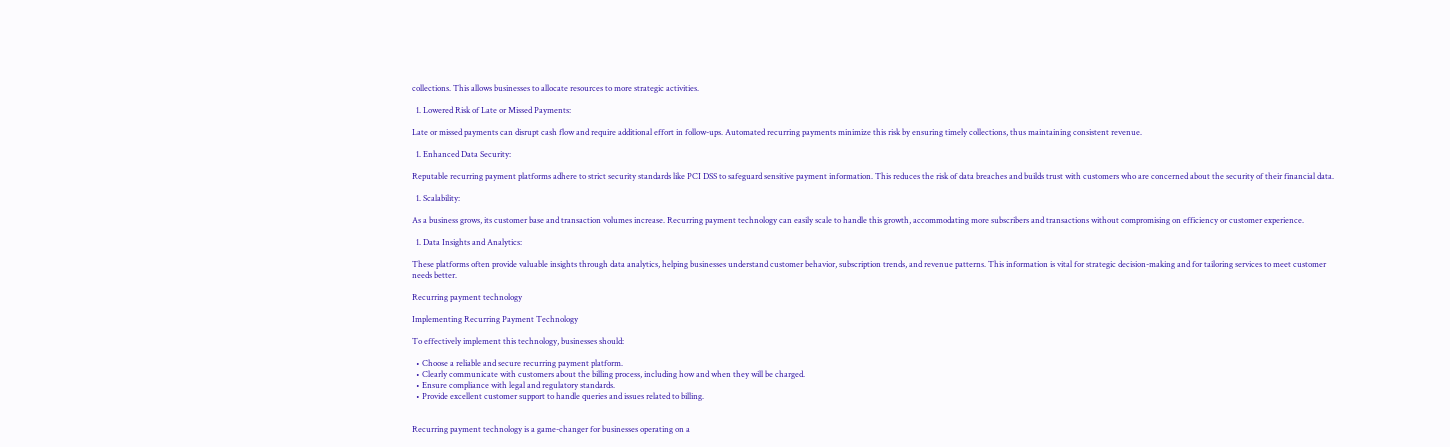collections. This allows businesses to allocate resources to more strategic activities.

  1. Lowered Risk of Late or Missed Payments:

Late or missed payments can disrupt cash flow and require additional effort in follow-ups. Automated recurring payments minimize this risk by ensuring timely collections, thus maintaining consistent revenue.

  1. Enhanced Data Security:

Reputable recurring payment platforms adhere to strict security standards like PCI DSS to safeguard sensitive payment information. This reduces the risk of data breaches and builds trust with customers who are concerned about the security of their financial data.

  1. Scalability:

As a business grows, its customer base and transaction volumes increase. Recurring payment technology can easily scale to handle this growth, accommodating more subscribers and transactions without compromising on efficiency or customer experience.

  1. Data Insights and Analytics:

These platforms often provide valuable insights through data analytics, helping businesses understand customer behavior, subscription trends, and revenue patterns. This information is vital for strategic decision-making and for tailoring services to meet customer needs better.

Recurring payment technology

Implementing Recurring Payment Technology

To effectively implement this technology, businesses should:

  • Choose a reliable and secure recurring payment platform.
  • Clearly communicate with customers about the billing process, including how and when they will be charged.
  • Ensure compliance with legal and regulatory standards.
  • Provide excellent customer support to handle queries and issues related to billing.


Recurring payment technology is a game-changer for businesses operating on a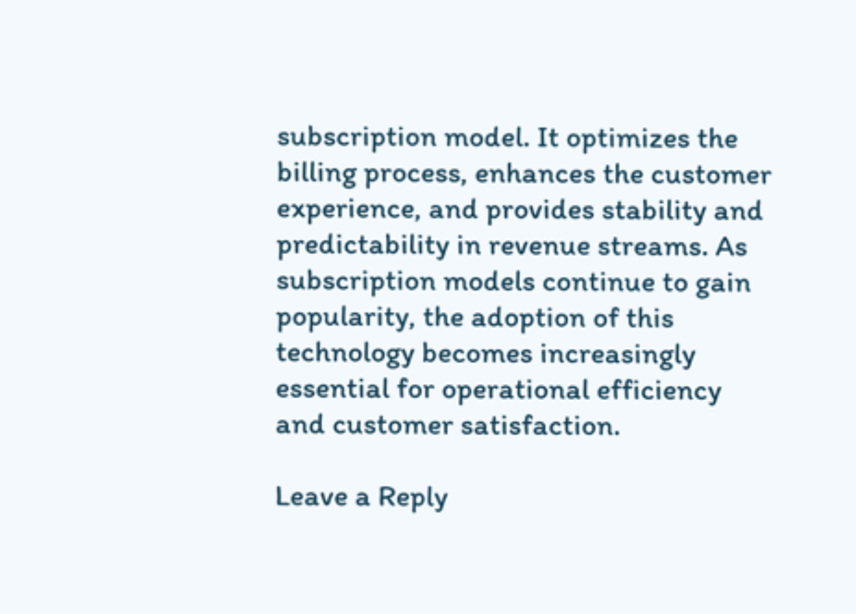subscription model. It optimizes the billing process, enhances the customer experience, and provides stability and predictability in revenue streams. As subscription models continue to gain popularity, the adoption of this technology becomes increasingly essential for operational efficiency and customer satisfaction.

Leave a Reply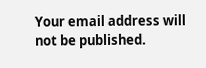Your email address will not be published.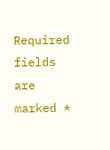Required fields are marked *